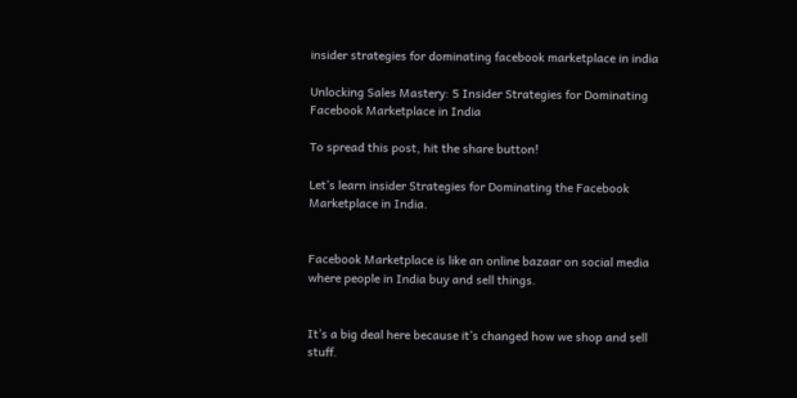insider strategies for dominating facebook marketplace in india

Unlocking Sales Mastery: 5 Insider Strategies for Dominating Facebook Marketplace in India

To spread this post, hit the share button!

Let’s learn insider Strategies for Dominating the Facebook Marketplace in India.


Facebook Marketplace is like an online bazaar on social media where people in India buy and sell things.


It’s a big deal here because it’s changed how we shop and sell stuff.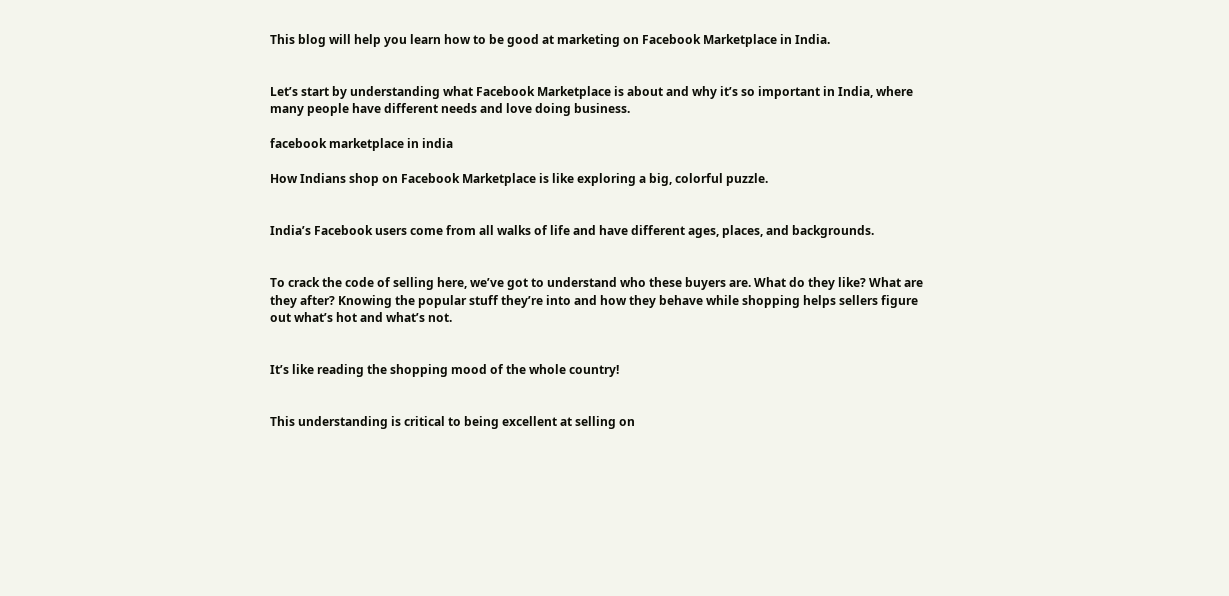This blog will help you learn how to be good at marketing on Facebook Marketplace in India.


Let’s start by understanding what Facebook Marketplace is about and why it’s so important in India, where many people have different needs and love doing business.

facebook marketplace in india

How Indians shop on Facebook Marketplace is like exploring a big, colorful puzzle.


India’s Facebook users come from all walks of life and have different ages, places, and backgrounds.


To crack the code of selling here, we’ve got to understand who these buyers are. What do they like? What are they after? Knowing the popular stuff they’re into and how they behave while shopping helps sellers figure out what’s hot and what’s not.


It’s like reading the shopping mood of the whole country!


This understanding is critical to being excellent at selling on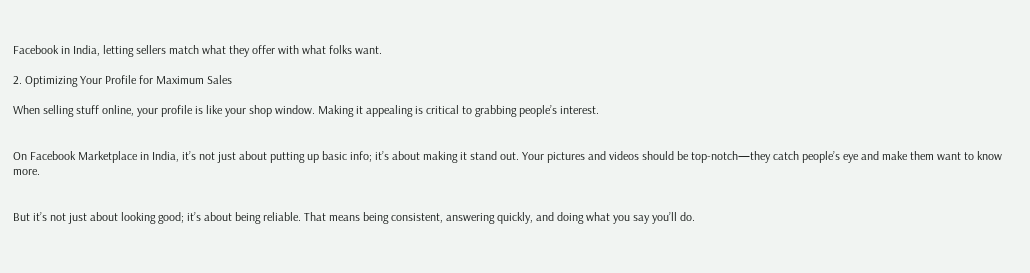Facebook in India, letting sellers match what they offer with what folks want.

2. Optimizing Your Profile for Maximum Sales

When selling stuff online, your profile is like your shop window. Making it appealing is critical to grabbing people’s interest.


On Facebook Marketplace in India, it’s not just about putting up basic info; it’s about making it stand out. Your pictures and videos should be top-notch—they catch people’s eye and make them want to know more.


But it’s not just about looking good; it’s about being reliable. That means being consistent, answering quickly, and doing what you say you’ll do.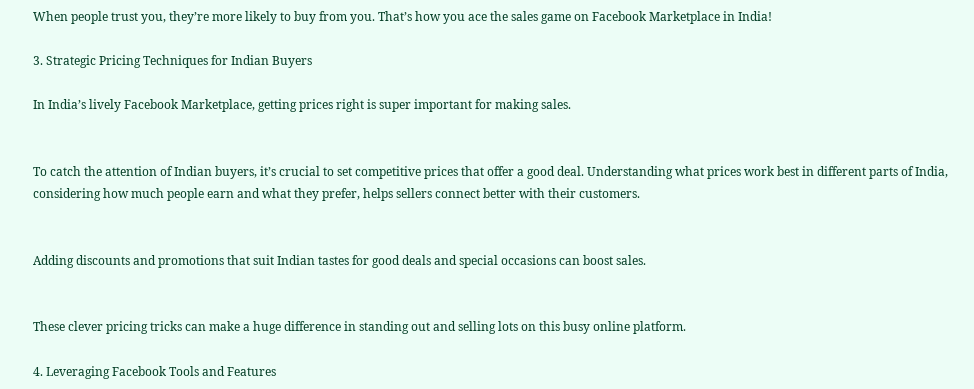When people trust you, they’re more likely to buy from you. That’s how you ace the sales game on Facebook Marketplace in India!

3. Strategic Pricing Techniques for Indian Buyers

In India’s lively Facebook Marketplace, getting prices right is super important for making sales.


To catch the attention of Indian buyers, it’s crucial to set competitive prices that offer a good deal. Understanding what prices work best in different parts of India, considering how much people earn and what they prefer, helps sellers connect better with their customers.


Adding discounts and promotions that suit Indian tastes for good deals and special occasions can boost sales.


These clever pricing tricks can make a huge difference in standing out and selling lots on this busy online platform.

4. Leveraging Facebook Tools and Features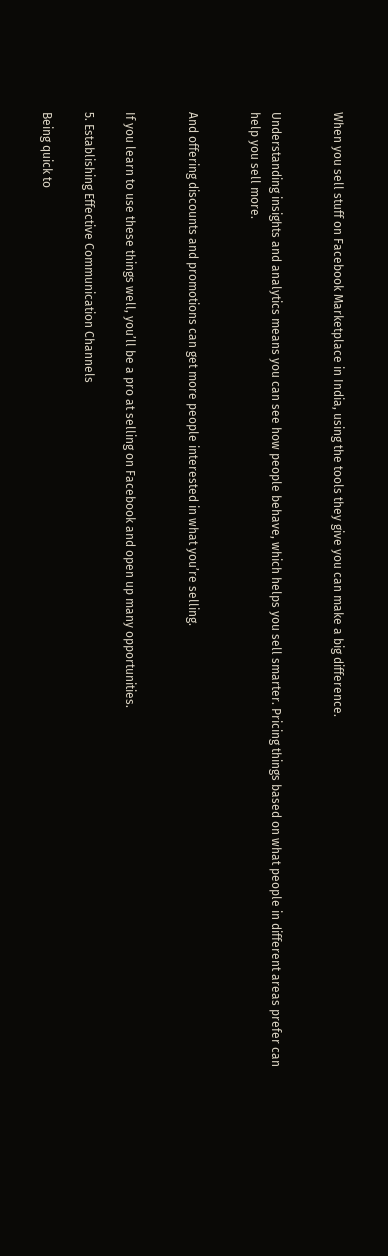When you sell stuff on Facebook Marketplace in India, using the tools they give you can make a big difference.


Understanding insights and analytics means you can see how people behave, which helps you sell smarter. Pricing things based on what people in different areas prefer can help you sell more.


And offering discounts and promotions can get more people interested in what you’re selling.


If you learn to use these things well, you’ll be a pro at selling on Facebook and open up many opportunities.

5. Establishing Effective Communication Channels

Being quick to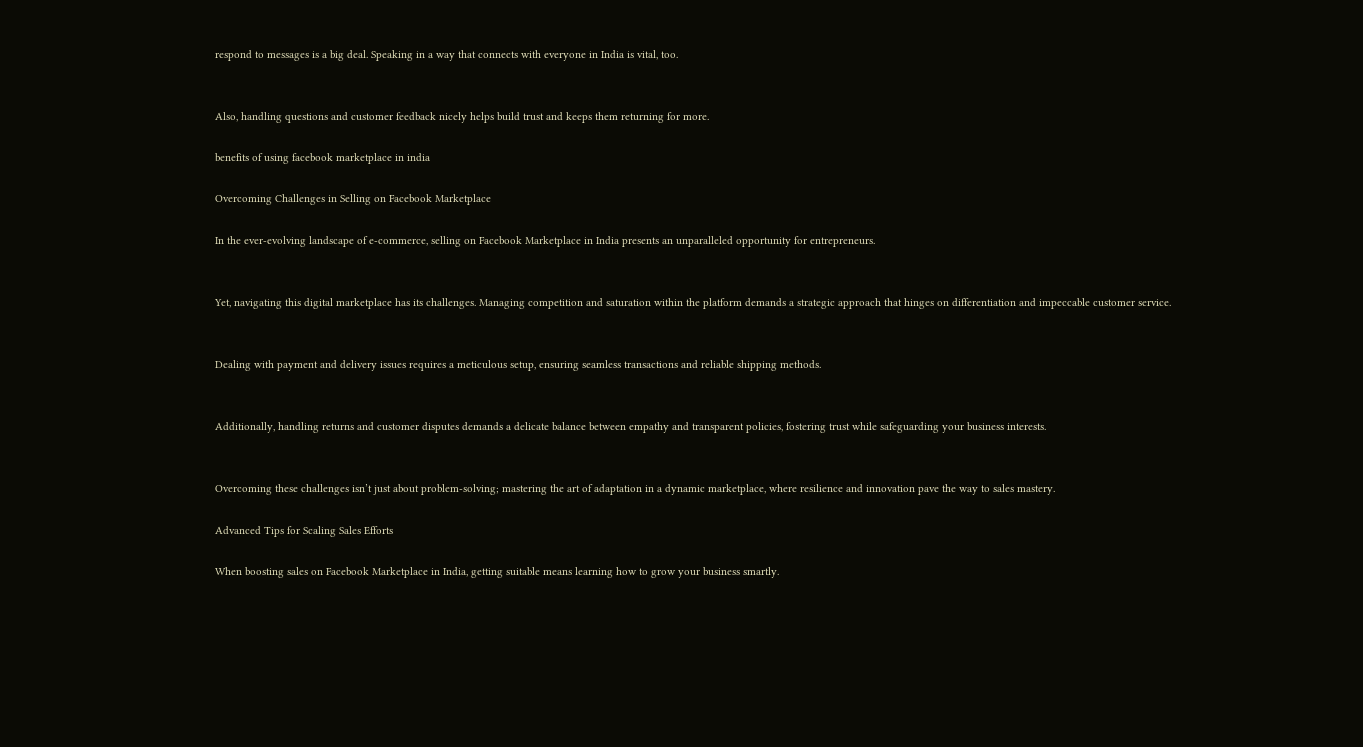respond to messages is a big deal. Speaking in a way that connects with everyone in India is vital, too.


Also, handling questions and customer feedback nicely helps build trust and keeps them returning for more.

benefits of using facebook marketplace in india

Overcoming Challenges in Selling on Facebook Marketplace

In the ever-evolving landscape of e-commerce, selling on Facebook Marketplace in India presents an unparalleled opportunity for entrepreneurs.


Yet, navigating this digital marketplace has its challenges. Managing competition and saturation within the platform demands a strategic approach that hinges on differentiation and impeccable customer service.


Dealing with payment and delivery issues requires a meticulous setup, ensuring seamless transactions and reliable shipping methods.


Additionally, handling returns and customer disputes demands a delicate balance between empathy and transparent policies, fostering trust while safeguarding your business interests.


Overcoming these challenges isn’t just about problem-solving; mastering the art of adaptation in a dynamic marketplace, where resilience and innovation pave the way to sales mastery.

Advanced Tips for Scaling Sales Efforts

When boosting sales on Facebook Marketplace in India, getting suitable means learning how to grow your business smartly.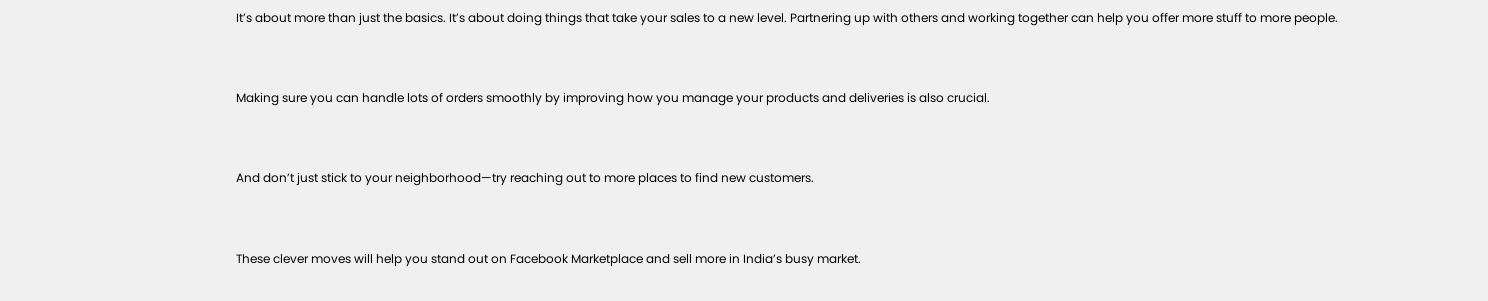It’s about more than just the basics. It’s about doing things that take your sales to a new level. Partnering up with others and working together can help you offer more stuff to more people.


Making sure you can handle lots of orders smoothly by improving how you manage your products and deliveries is also crucial.


And don’t just stick to your neighborhood—try reaching out to more places to find new customers.


These clever moves will help you stand out on Facebook Marketplace and sell more in India’s busy market.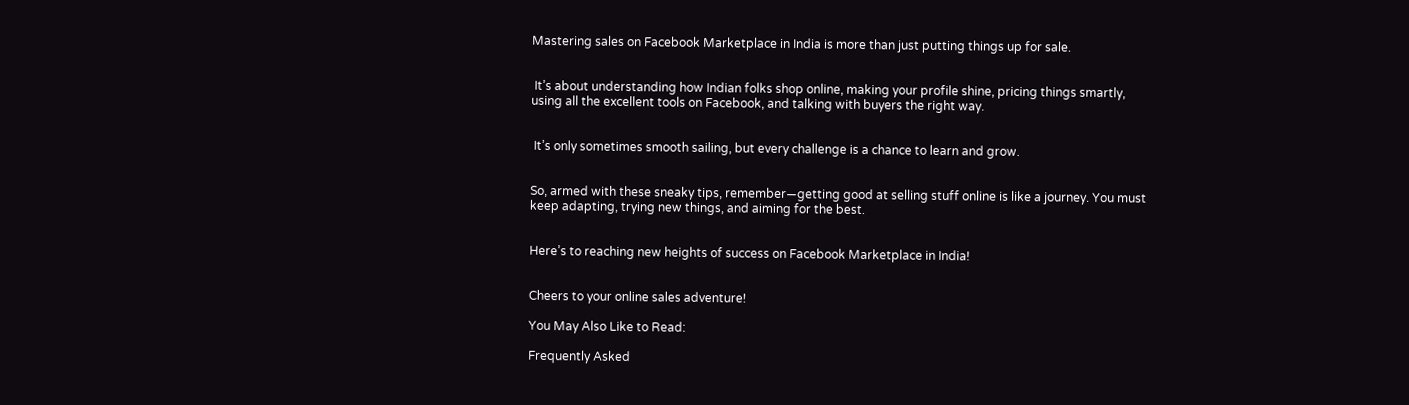Mastering sales on Facebook Marketplace in India is more than just putting things up for sale.


 It’s about understanding how Indian folks shop online, making your profile shine, pricing things smartly, using all the excellent tools on Facebook, and talking with buyers the right way.


 It’s only sometimes smooth sailing, but every challenge is a chance to learn and grow.


So, armed with these sneaky tips, remember—getting good at selling stuff online is like a journey. You must keep adapting, trying new things, and aiming for the best.


Here’s to reaching new heights of success on Facebook Marketplace in India!


Cheers to your online sales adventure!

You May Also Like to Read:

Frequently Asked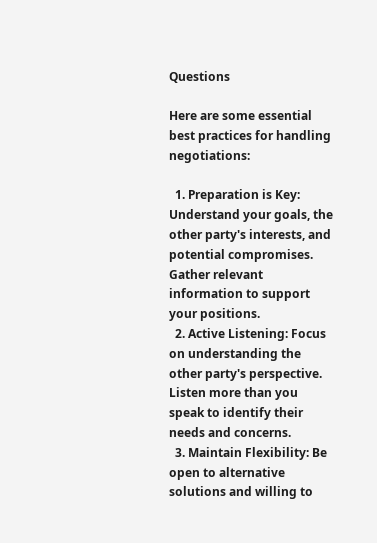Questions

Here are some essential best practices for handling negotiations:

  1. Preparation is Key: Understand your goals, the other party's interests, and potential compromises. Gather relevant information to support your positions.
  2. Active Listening: Focus on understanding the other party's perspective. Listen more than you speak to identify their needs and concerns.
  3. Maintain Flexibility: Be open to alternative solutions and willing to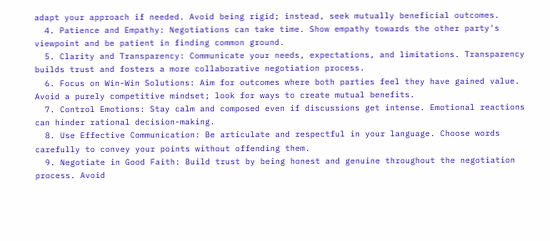adapt your approach if needed. Avoid being rigid; instead, seek mutually beneficial outcomes.
  4. Patience and Empathy: Negotiations can take time. Show empathy towards the other party's viewpoint and be patient in finding common ground.
  5. Clarity and Transparency: Communicate your needs, expectations, and limitations. Transparency builds trust and fosters a more collaborative negotiation process.
  6. Focus on Win-Win Solutions: Aim for outcomes where both parties feel they have gained value. Avoid a purely competitive mindset; look for ways to create mutual benefits.
  7. Control Emotions: Stay calm and composed even if discussions get intense. Emotional reactions can hinder rational decision-making.
  8. Use Effective Communication: Be articulate and respectful in your language. Choose words carefully to convey your points without offending them.
  9. Negotiate in Good Faith: Build trust by being honest and genuine throughout the negotiation process. Avoid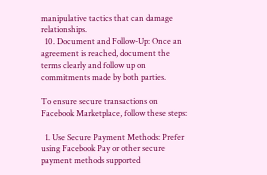manipulative tactics that can damage relationships.
  10. Document and Follow-Up: Once an agreement is reached, document the terms clearly and follow up on commitments made by both parties.

To ensure secure transactions on Facebook Marketplace, follow these steps:

  1. Use Secure Payment Methods: Prefer using Facebook Pay or other secure payment methods supported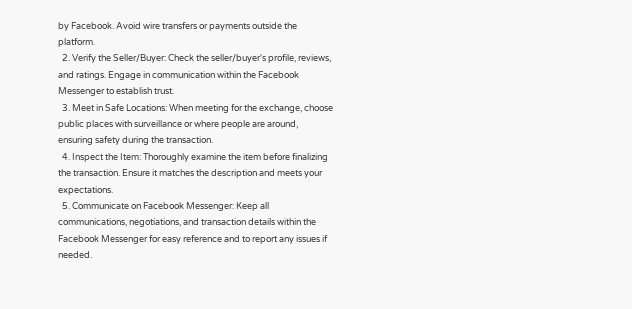by Facebook. Avoid wire transfers or payments outside the platform.
  2. Verify the Seller/Buyer: Check the seller/buyer's profile, reviews, and ratings. Engage in communication within the Facebook Messenger to establish trust.
  3. Meet in Safe Locations: When meeting for the exchange, choose public places with surveillance or where people are around, ensuring safety during the transaction.
  4. Inspect the Item: Thoroughly examine the item before finalizing the transaction. Ensure it matches the description and meets your expectations.
  5. Communicate on Facebook Messenger: Keep all communications, negotiations, and transaction details within the Facebook Messenger for easy reference and to report any issues if needed.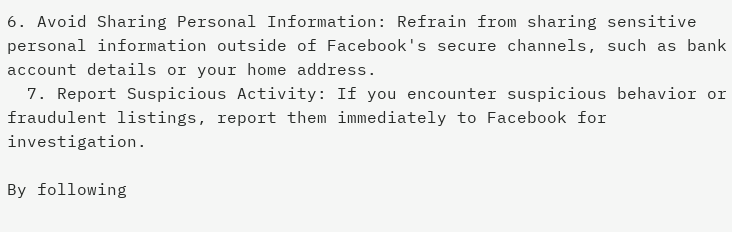6. Avoid Sharing Personal Information: Refrain from sharing sensitive personal information outside of Facebook's secure channels, such as bank account details or your home address.
  7. Report Suspicious Activity: If you encounter suspicious behavior or fraudulent listings, report them immediately to Facebook for investigation.

By following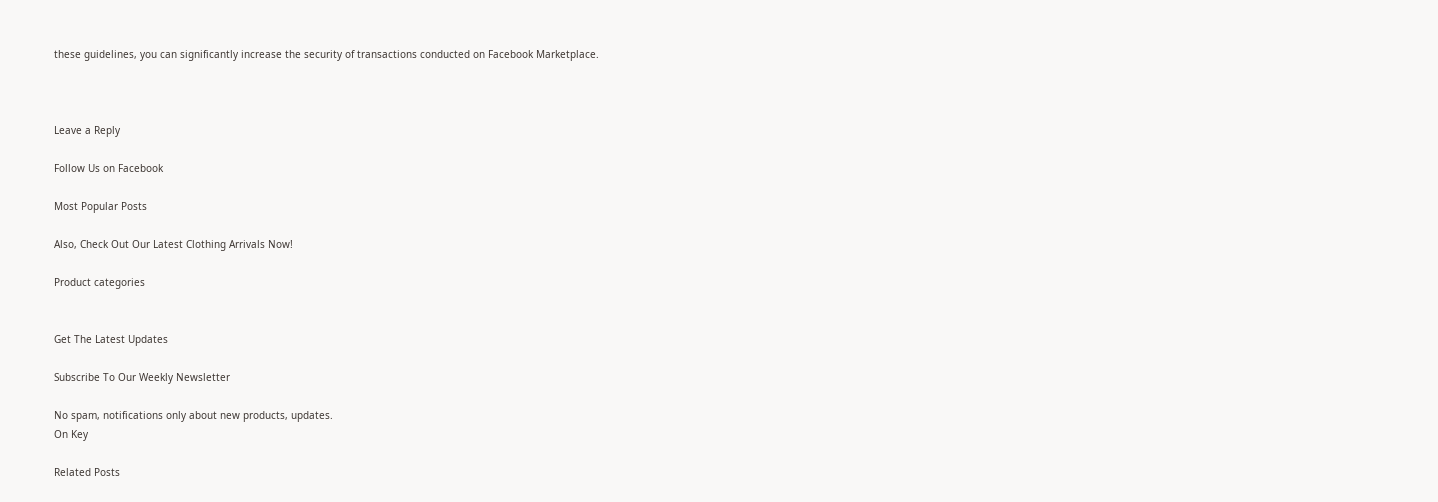these guidelines, you can significantly increase the security of transactions conducted on Facebook Marketplace.



Leave a Reply

Follow Us on Facebook

Most Popular Posts

Also, Check Out Our Latest Clothing Arrivals Now!

Product categories


Get The Latest Updates

Subscribe To Our Weekly Newsletter

No spam, notifications only about new products, updates.
On Key

Related Posts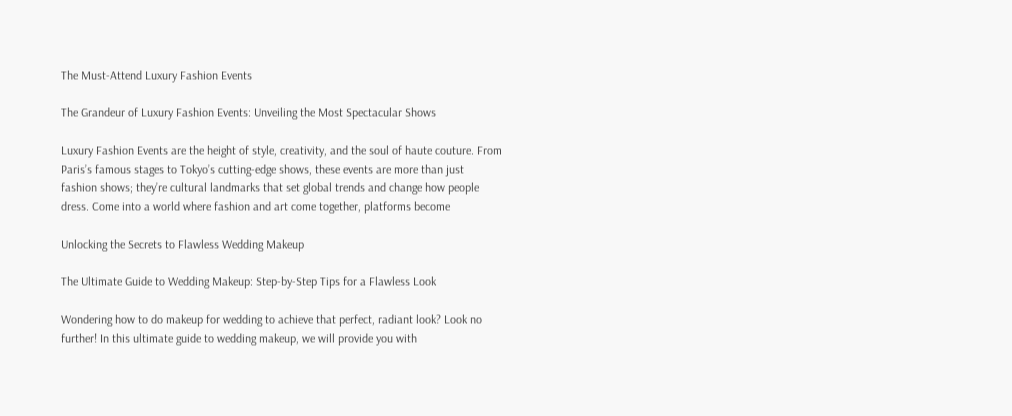The Must-Attend Luxury Fashion Events

The Grandeur of Luxury Fashion Events: Unveiling the Most Spectacular Shows

Luxury Fashion Events are the height of style, creativity, and the soul of haute couture. From Paris’s famous stages to Tokyo’s cutting-edge shows, these events are more than just fashion shows; they’re cultural landmarks that set global trends and change how people dress. Come into a world where fashion and art come together, platforms become

Unlocking the Secrets to Flawless Wedding Makeup

The Ultimate Guide to Wedding Makeup: Step-by-Step Tips for a Flawless Look

Wondering how to do makeup for wedding to achieve that perfect, radiant look? Look no further! In this ultimate guide to wedding makeup, we will provide you with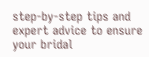step-by-step tips and expert advice to ensure your bridal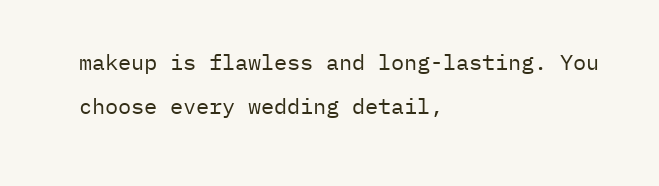makeup is flawless and long-lasting. You choose every wedding detail,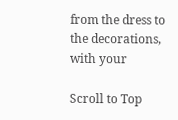from the dress to the decorations, with your

Scroll to Top